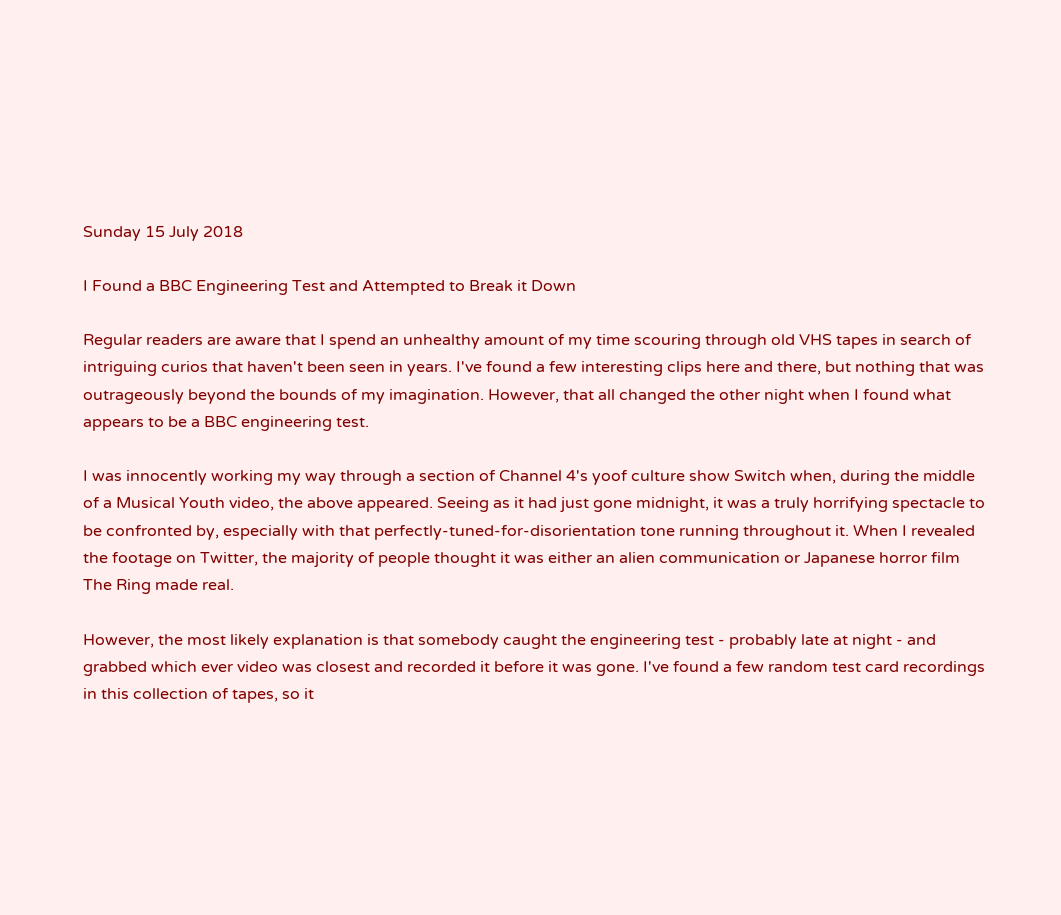Sunday 15 July 2018

I Found a BBC Engineering Test and Attempted to Break it Down

Regular readers are aware that I spend an unhealthy amount of my time scouring through old VHS tapes in search of intriguing curios that haven't been seen in years. I've found a few interesting clips here and there, but nothing that was outrageously beyond the bounds of my imagination. However, that all changed the other night when I found what appears to be a BBC engineering test.

I was innocently working my way through a section of Channel 4's yoof culture show Switch when, during the middle of a Musical Youth video, the above appeared. Seeing as it had just gone midnight, it was a truly horrifying spectacle to be confronted by, especially with that perfectly-tuned-for-disorientation tone running throughout it. When I revealed the footage on Twitter, the majority of people thought it was either an alien communication or Japanese horror film The Ring made real.

However, the most likely explanation is that somebody caught the engineering test - probably late at night - and grabbed which ever video was closest and recorded it before it was gone. I've found a few random test card recordings in this collection of tapes, so it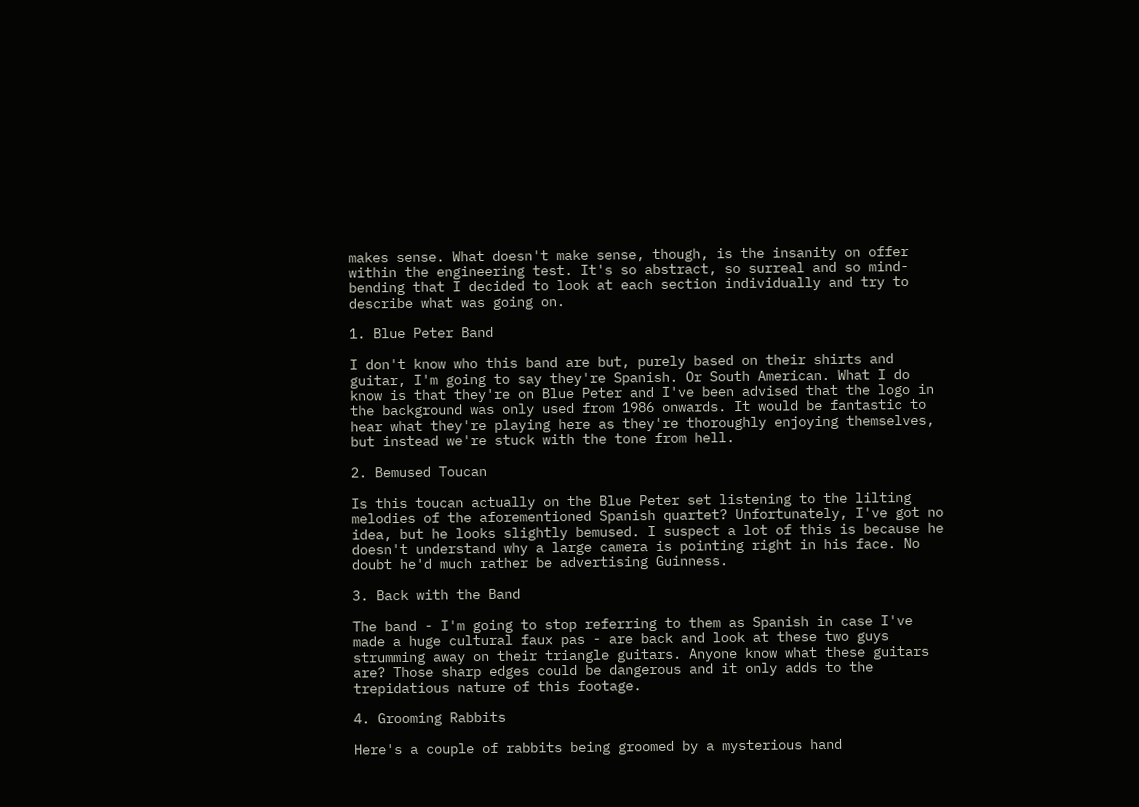makes sense. What doesn't make sense, though, is the insanity on offer within the engineering test. It's so abstract, so surreal and so mind-bending that I decided to look at each section individually and try to describe what was going on.

1. Blue Peter Band

I don't know who this band are but, purely based on their shirts and guitar, I'm going to say they're Spanish. Or South American. What I do know is that they're on Blue Peter and I've been advised that the logo in the background was only used from 1986 onwards. It would be fantastic to hear what they're playing here as they're thoroughly enjoying themselves, but instead we're stuck with the tone from hell.

2. Bemused Toucan

Is this toucan actually on the Blue Peter set listening to the lilting melodies of the aforementioned Spanish quartet? Unfortunately, I've got no idea, but he looks slightly bemused. I suspect a lot of this is because he doesn't understand why a large camera is pointing right in his face. No doubt he'd much rather be advertising Guinness.

3. Back with the Band

The band - I'm going to stop referring to them as Spanish in case I've made a huge cultural faux pas - are back and look at these two guys strumming away on their triangle guitars. Anyone know what these guitars are? Those sharp edges could be dangerous and it only adds to the trepidatious nature of this footage.

4. Grooming Rabbits

Here's a couple of rabbits being groomed by a mysterious hand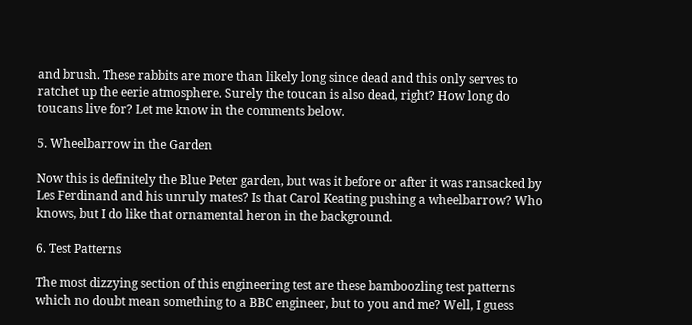and brush. These rabbits are more than likely long since dead and this only serves to ratchet up the eerie atmosphere. Surely the toucan is also dead, right? How long do toucans live for? Let me know in the comments below.

5. Wheelbarrow in the Garden

Now this is definitely the Blue Peter garden, but was it before or after it was ransacked by Les Ferdinand and his unruly mates? Is that Carol Keating pushing a wheelbarrow? Who knows, but I do like that ornamental heron in the background.

6. Test Patterns

The most dizzying section of this engineering test are these bamboozling test patterns which no doubt mean something to a BBC engineer, but to you and me? Well, I guess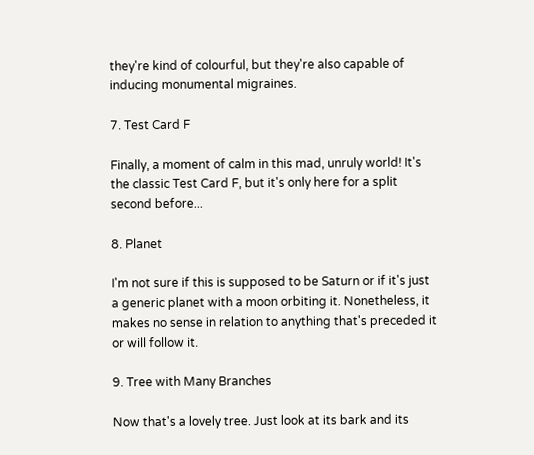they're kind of colourful, but they're also capable of inducing monumental migraines.

7. Test Card F

Finally, a moment of calm in this mad, unruly world! It's the classic Test Card F, but it's only here for a split second before...

8. Planet

I'm not sure if this is supposed to be Saturn or if it's just a generic planet with a moon orbiting it. Nonetheless, it makes no sense in relation to anything that's preceded it or will follow it.

9. Tree with Many Branches

Now that's a lovely tree. Just look at its bark and its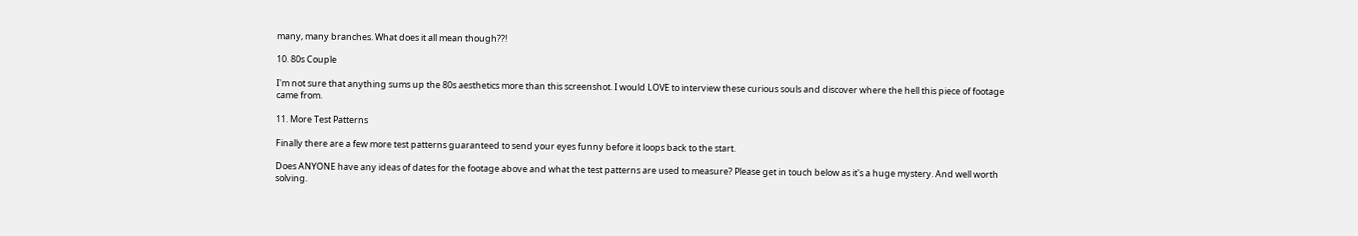many, many branches. What does it all mean though??!

10. 80s Couple

I'm not sure that anything sums up the 80s aesthetics more than this screenshot. I would LOVE to interview these curious souls and discover where the hell this piece of footage came from.

11. More Test Patterns

Finally there are a few more test patterns guaranteed to send your eyes funny before it loops back to the start.

Does ANYONE have any ideas of dates for the footage above and what the test patterns are used to measure? Please get in touch below as it's a huge mystery. And well worth solving.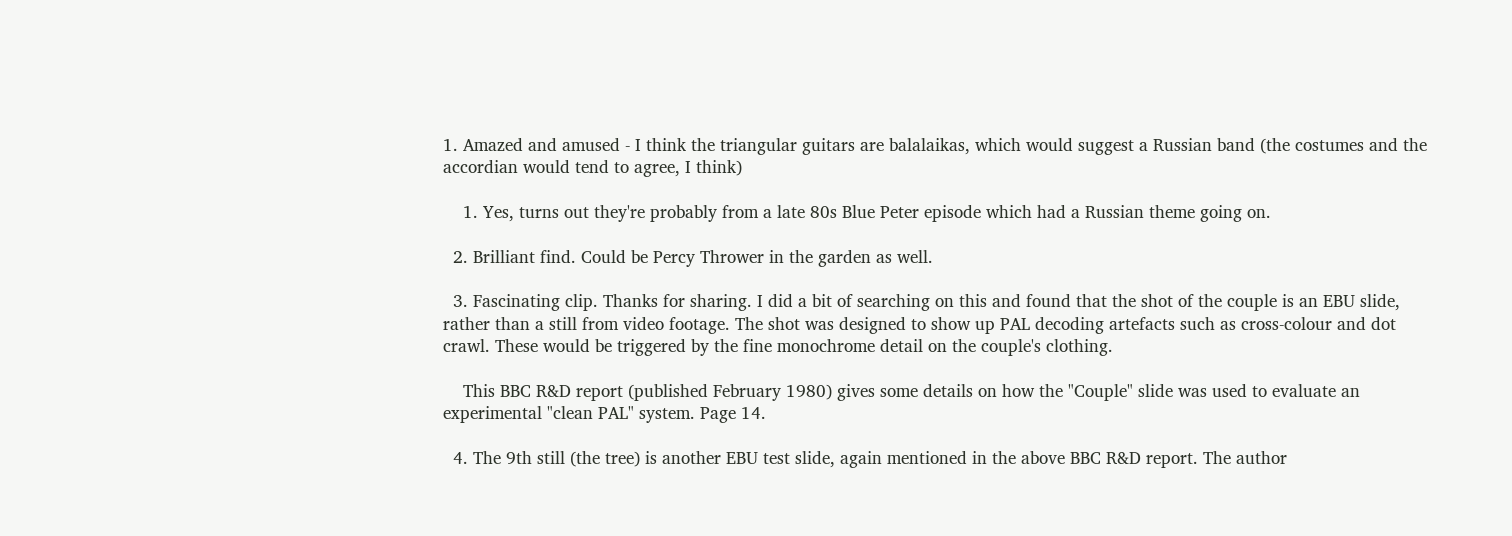1. Amazed and amused - I think the triangular guitars are balalaikas, which would suggest a Russian band (the costumes and the accordian would tend to agree, I think)

    1. Yes, turns out they're probably from a late 80s Blue Peter episode which had a Russian theme going on.

  2. Brilliant find. Could be Percy Thrower in the garden as well.

  3. Fascinating clip. Thanks for sharing. I did a bit of searching on this and found that the shot of the couple is an EBU slide, rather than a still from video footage. The shot was designed to show up PAL decoding artefacts such as cross-colour and dot crawl. These would be triggered by the fine monochrome detail on the couple's clothing.

    This BBC R&D report (published February 1980) gives some details on how the "Couple" slide was used to evaluate an experimental "clean PAL" system. Page 14.

  4. The 9th still (the tree) is another EBU test slide, again mentioned in the above BBC R&D report. The author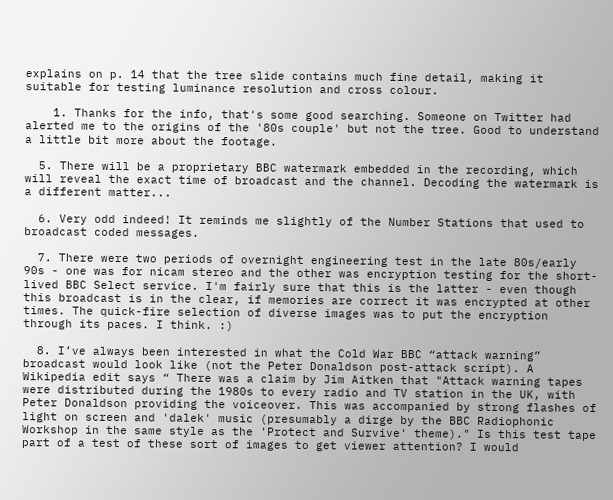explains on p. 14 that the tree slide contains much fine detail, making it suitable for testing luminance resolution and cross colour.

    1. Thanks for the info, that's some good searching. Someone on Twitter had alerted me to the origins of the '80s couple' but not the tree. Good to understand a little bit more about the footage.

  5. There will be a proprietary BBC watermark embedded in the recording, which will reveal the exact time of broadcast and the channel. Decoding the watermark is a different matter...

  6. Very odd indeed! It reminds me slightly of the Number Stations that used to broadcast coded messages.

  7. There were two periods of overnight engineering test in the late 80s/early 90s - one was for nicam stereo and the other was encryption testing for the short-lived BBC Select service. I'm fairly sure that this is the latter - even though this broadcast is in the clear, if memories are correct it was encrypted at other times. The quick-fire selection of diverse images was to put the encryption through its paces. I think. :)

  8. I’ve always been interested in what the Cold War BBC “attack warning” broadcast would look like (not the Peter Donaldson post-attack script). A Wikipedia edit says “ There was a claim by Jim Aitken that "Attack warning tapes were distributed during the 1980s to every radio and TV station in the UK, with Peter Donaldson providing the voiceover. This was accompanied by strong flashes of light on screen and 'dalek' music (presumably a dirge by the BBC Radiophonic Workshop in the same style as the 'Protect and Survive' theme)." Is this test tape part of a test of these sort of images to get viewer attention? I would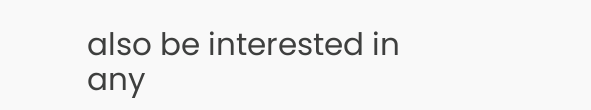also be interested in any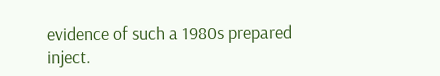evidence of such a 1980s prepared inject.